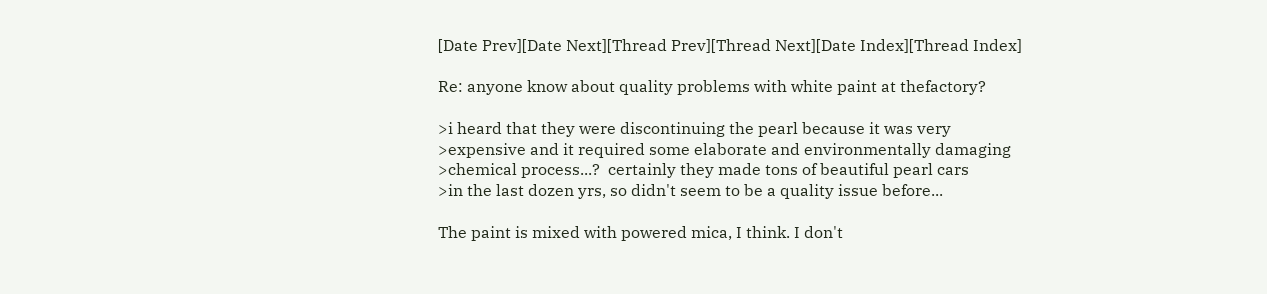[Date Prev][Date Next][Thread Prev][Thread Next][Date Index][Thread Index]

Re: anyone know about quality problems with white paint at thefactory?

>i heard that they were discontinuing the pearl because it was very
>expensive and it required some elaborate and environmentally damaging
>chemical process...?  certainly they made tons of beautiful pearl cars
>in the last dozen yrs, so didn't seem to be a quality issue before...

The paint is mixed with powered mica, I think. I don't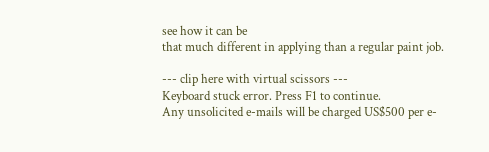see how it can be
that much different in applying than a regular paint job.

--- clip here with virtual scissors ---
Keyboard stuck error. Press F1 to continue.
Any unsolicited e-mails will be charged US$500 per e-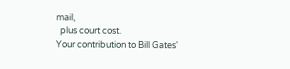mail,
  plus court cost.
Your contribution to Bill Gates'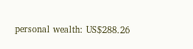personal wealth: US$288.26